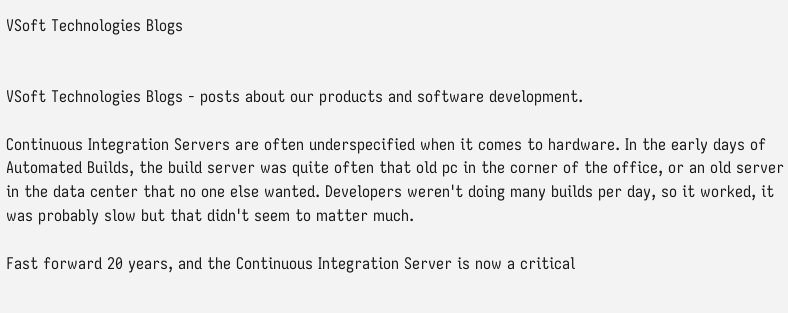VSoft Technologies Blogs


VSoft Technologies Blogs - posts about our products and software development.

Continuous Integration Servers are often underspecified when it comes to hardware. In the early days of Automated Builds, the build server was quite often that old pc in the corner of the office, or an old server in the data center that no one else wanted. Developers weren't doing many builds per day, so it worked, it was probably slow but that didn't seem to matter much.

Fast forward 20 years, and the Continuous Integration Server is now a critical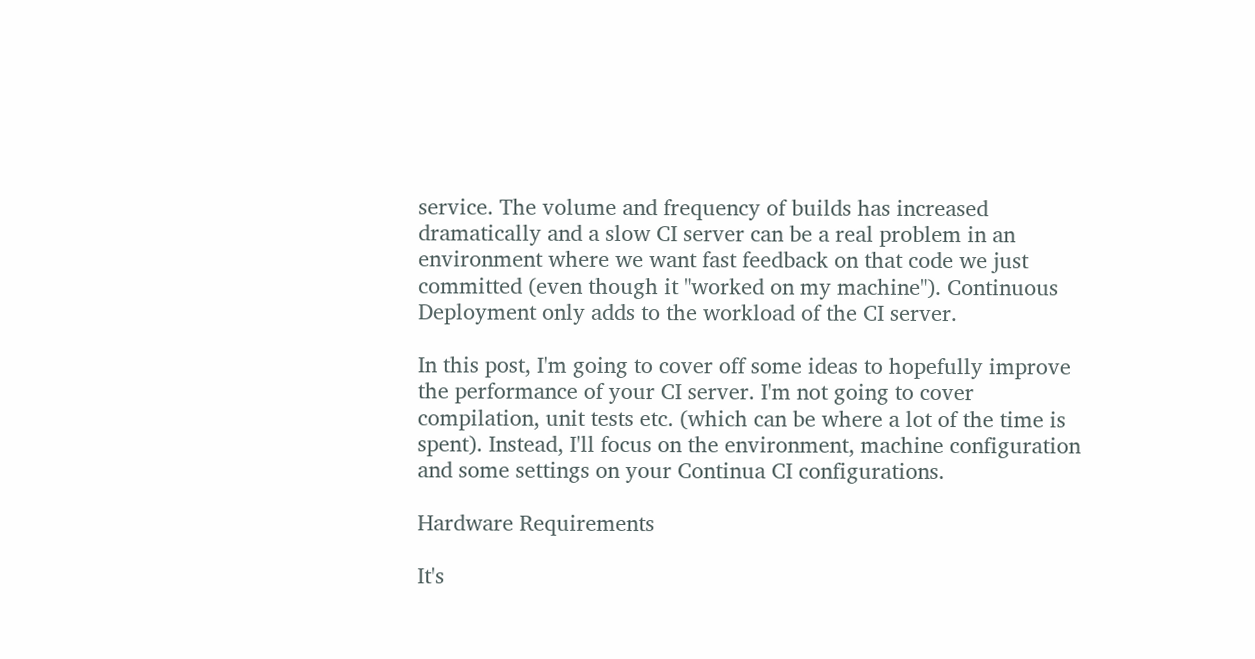service. The volume and frequency of builds has increased dramatically and a slow CI server can be a real problem in an environment where we want fast feedback on that code we just committed (even though it "worked on my machine"). Continuous Deployment only adds to the workload of the CI server.

In this post, I'm going to cover off some ideas to hopefully improve the performance of your CI server. I'm not going to cover compilation, unit tests etc. (which can be where a lot of the time is spent). Instead, I'll focus on the environment, machine configuration and some settings on your Continua CI configurations.

Hardware Requirements

It's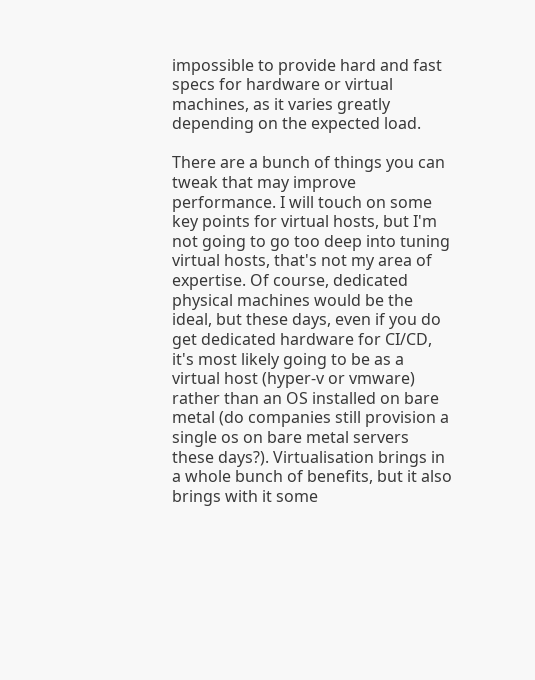impossible to provide hard and fast specs for hardware or virtual machines, as it varies greatly depending on the expected load.

There are a bunch of things you can tweak that may improve performance. I will touch on some key points for virtual hosts, but I'm not going to go too deep into tuning virtual hosts, that's not my area of expertise. Of course, dedicated physical machines would be the ideal, but these days, even if you do get dedicated hardware for CI/CD, it's most likely going to be as a virtual host (hyper-v or vmware) rather than an OS installed on bare metal (do companies still provision a single os on bare metal servers these days?). Virtualisation brings in a whole bunch of benefits, but it also brings with it some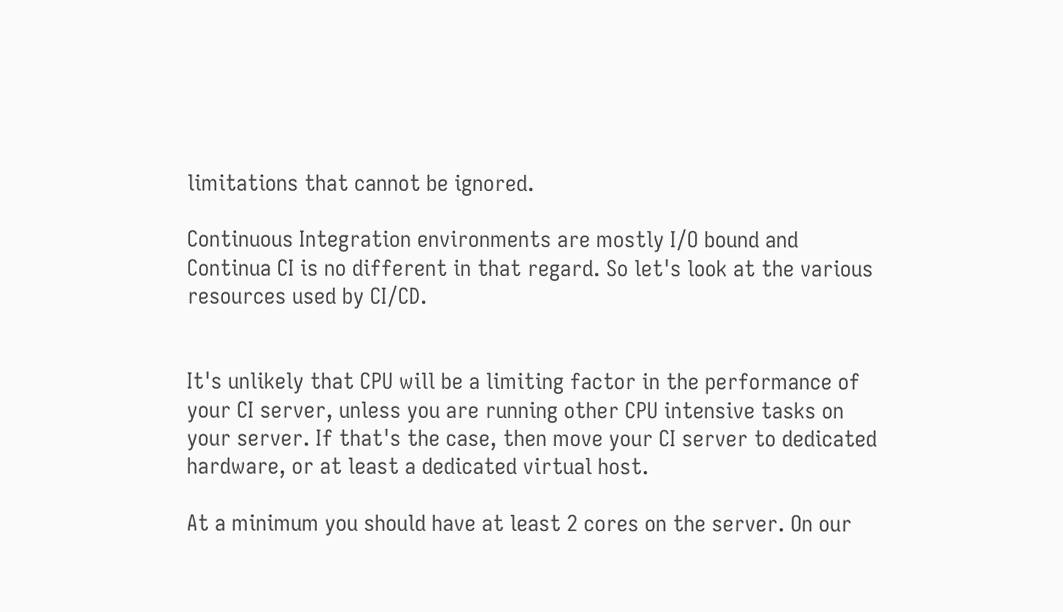limitations that cannot be ignored.

Continuous Integration environments are mostly I/O bound and Continua CI is no different in that regard. So let's look at the various resources used by CI/CD.


It's unlikely that CPU will be a limiting factor in the performance of your CI server, unless you are running other CPU intensive tasks on your server. If that's the case, then move your CI server to dedicated hardware, or at least a dedicated virtual host.

At a minimum you should have at least 2 cores on the server. On our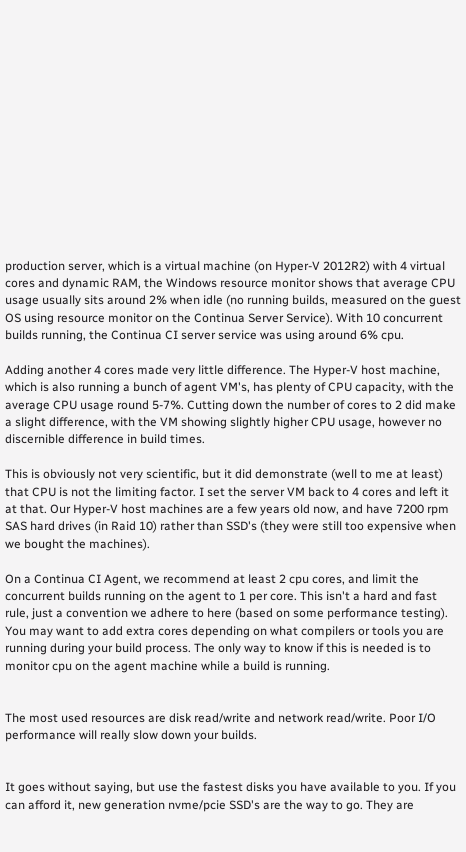production server, which is a virtual machine (on Hyper-V 2012R2) with 4 virtual cores and dynamic RAM, the Windows resource monitor shows that average CPU usage usually sits around 2% when idle (no running builds, measured on the guest OS using resource monitor on the Continua Server Service). With 10 concurrent builds running, the Continua CI server service was using around 6% cpu.

Adding another 4 cores made very little difference. The Hyper-V host machine, which is also running a bunch of agent VM's, has plenty of CPU capacity, with the average CPU usage round 5-7%. Cutting down the number of cores to 2 did make a slight difference, with the VM showing slightly higher CPU usage, however no discernible difference in build times.

This is obviously not very scientific, but it did demonstrate (well to me at least) that CPU is not the limiting factor. I set the server VM back to 4 cores and left it at that. Our Hyper-V host machines are a few years old now, and have 7200 rpm SAS hard drives (in Raid 10) rather than SSD's (they were still too expensive when we bought the machines).

On a Continua CI Agent, we recommend at least 2 cpu cores, and limit the concurrent builds running on the agent to 1 per core. This isn't a hard and fast rule, just a convention we adhere to here (based on some performance testing). You may want to add extra cores depending on what compilers or tools you are running during your build process. The only way to know if this is needed is to monitor cpu on the agent machine while a build is running.


The most used resources are disk read/write and network read/write. Poor I/O performance will really slow down your builds.


It goes without saying, but use the fastest disks you have available to you. If you can afford it, new generation nvme/pcie SSD's are the way to go. They are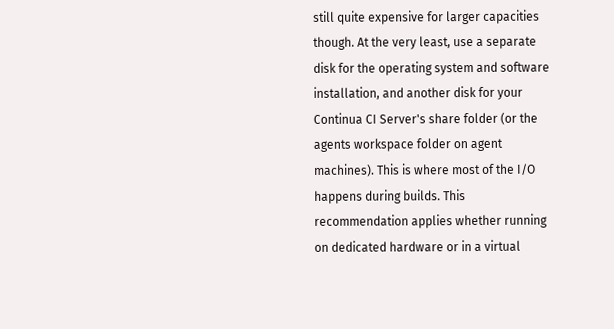still quite expensive for larger capacities though. At the very least, use a separate disk for the operating system and software installation, and another disk for your Continua CI Server's share folder (or the agents workspace folder on agent machines). This is where most of the I/O happens during builds. This recommendation applies whether running on dedicated hardware or in a virtual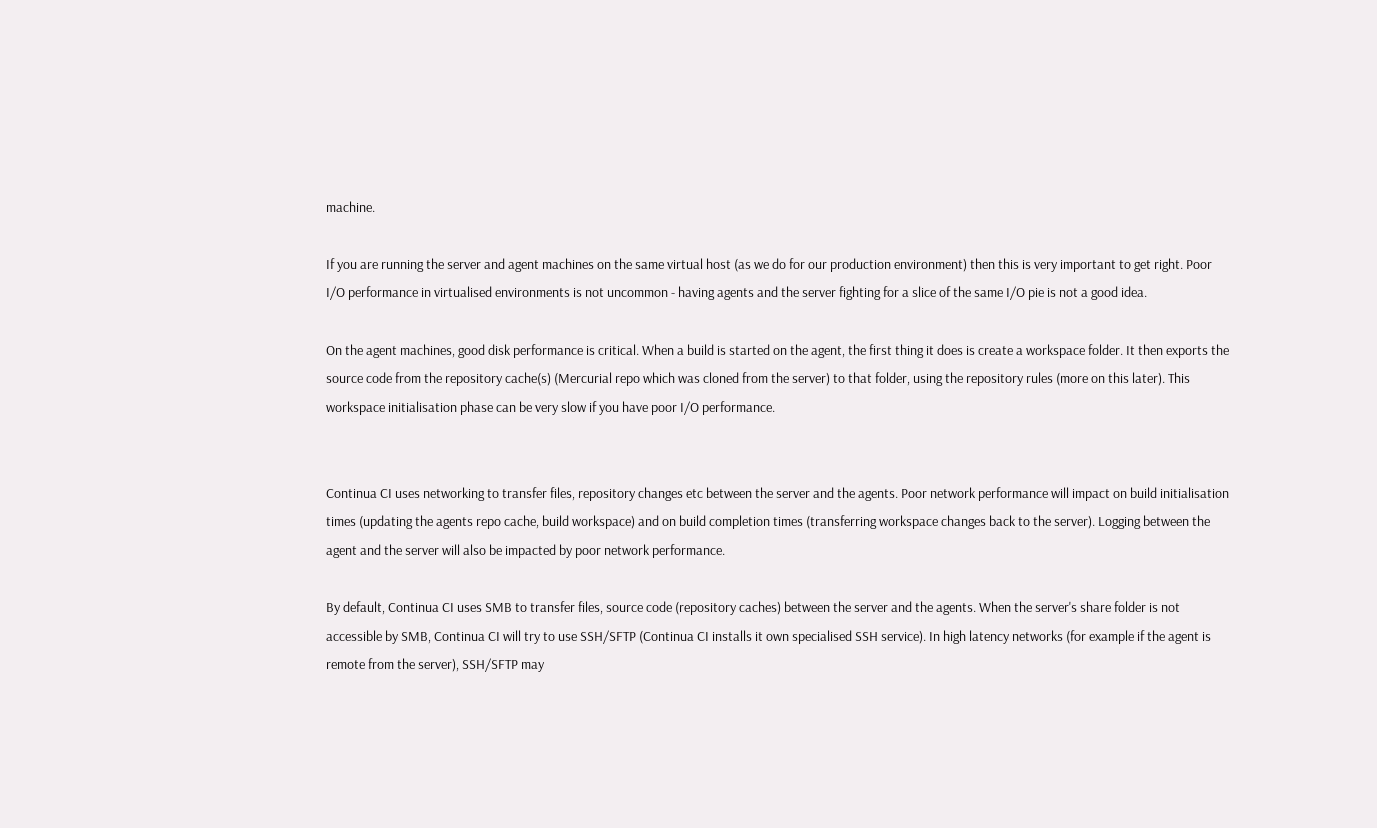machine.

If you are running the server and agent machines on the same virtual host (as we do for our production environment) then this is very important to get right. Poor I/O performance in virtualised environments is not uncommon - having agents and the server fighting for a slice of the same I/O pie is not a good idea.

On the agent machines, good disk performance is critical. When a build is started on the agent, the first thing it does is create a workspace folder. It then exports the source code from the repository cache(s) (Mercurial repo which was cloned from the server) to that folder, using the repository rules (more on this later). This workspace initialisation phase can be very slow if you have poor I/O performance.


Continua CI uses networking to transfer files, repository changes etc between the server and the agents. Poor network performance will impact on build initialisation times (updating the agents repo cache, build workspace) and on build completion times (transferring workspace changes back to the server). Logging between the agent and the server will also be impacted by poor network performance.

By default, Continua CI uses SMB to transfer files, source code (repository caches) between the server and the agents. When the server's share folder is not accessible by SMB, Continua CI will try to use SSH/SFTP (Continua CI installs it own specialised SSH service). In high latency networks (for example if the agent is remote from the server), SSH/SFTP may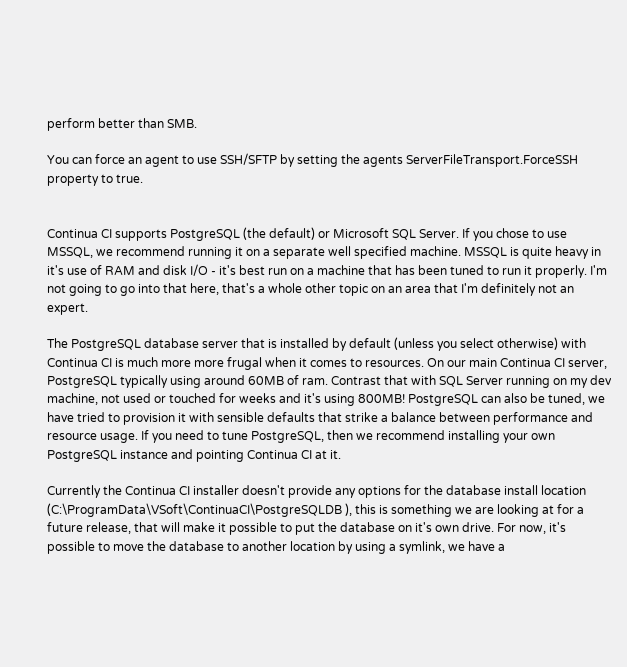perform better than SMB.

You can force an agent to use SSH/SFTP by setting the agents ServerFileTransport.ForceSSH property to true.


Continua CI supports PostgreSQL (the default) or Microsoft SQL Server. If you chose to use MSSQL, we recommend running it on a separate well specified machine. MSSQL is quite heavy in it's use of RAM and disk I/O - it's best run on a machine that has been tuned to run it properly. I'm not going to go into that here, that's a whole other topic on an area that I'm definitely not an expert.

The PostgreSQL database server that is installed by default (unless you select otherwise) with Continua CI is much more more frugal when it comes to resources. On our main Continua CI server, PostgreSQL typically using around 60MB of ram. Contrast that with SQL Server running on my dev machine, not used or touched for weeks and it's using 800MB! PostgreSQL can also be tuned, we have tried to provision it with sensible defaults that strike a balance between performance and resource usage. If you need to tune PostgreSQL, then we recommend installing your own PostgreSQL instance and pointing Continua CI at it.

Currently the Continua CI installer doesn't provide any options for the database install location (C:\ProgramData\VSoft\ContinuaCI\PostgreSQLDB ), this is something we are looking at for a future release, that will make it possible to put the database on it's own drive. For now, it's possible to move the database to another location by using a symlink, we have a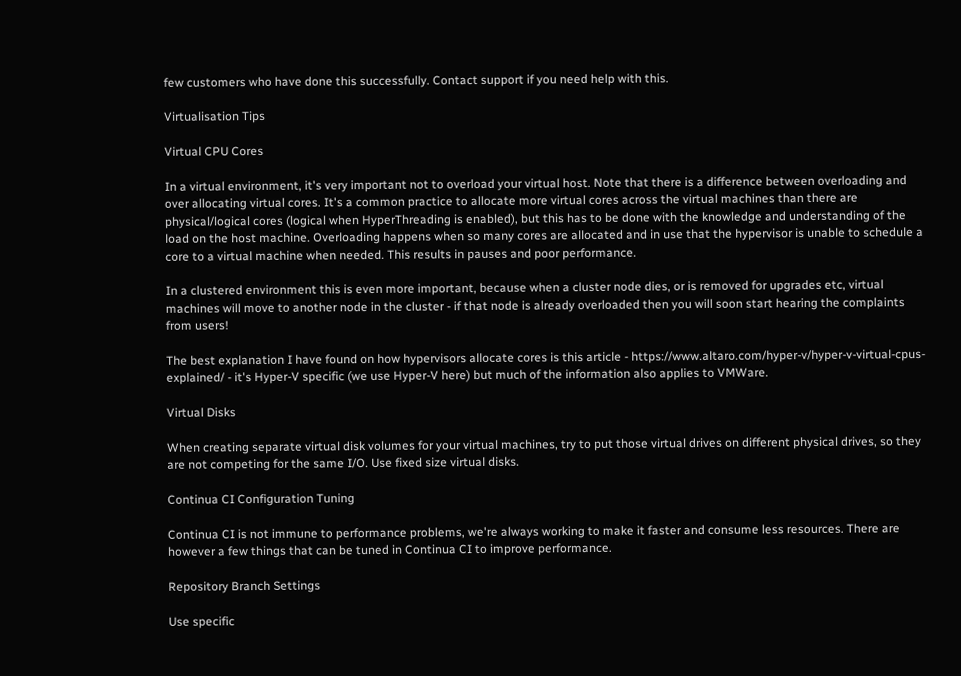few customers who have done this successfully. Contact support if you need help with this.

Virtualisation Tips

Virtual CPU Cores

In a virtual environment, it's very important not to overload your virtual host. Note that there is a difference between overloading and over allocating virtual cores. It's a common practice to allocate more virtual cores across the virtual machines than there are physical/logical cores (logical when HyperThreading is enabled), but this has to be done with the knowledge and understanding of the load on the host machine. Overloading happens when so many cores are allocated and in use that the hypervisor is unable to schedule a core to a virtual machine when needed. This results in pauses and poor performance.

In a clustered environment this is even more important, because when a cluster node dies, or is removed for upgrades etc, virtual machines will move to another node in the cluster - if that node is already overloaded then you will soon start hearing the complaints from users!

The best explanation I have found on how hypervisors allocate cores is this article - https://www.altaro.com/hyper-v/hyper-v-virtual-cpus-explained/ - it's Hyper-V specific (we use Hyper-V here) but much of the information also applies to VMWare.

Virtual Disks

When creating separate virtual disk volumes for your virtual machines, try to put those virtual drives on different physical drives, so they are not competing for the same I/O. Use fixed size virtual disks.

Continua CI Configuration Tuning

Continua CI is not immune to performance problems, we're always working to make it faster and consume less resources. There are however a few things that can be tuned in Continua CI to improve performance.

Repository Branch Settings

Use specific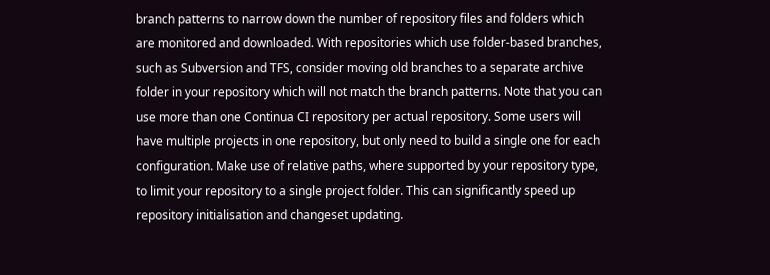branch patterns to narrow down the number of repository files and folders which are monitored and downloaded. With repositories which use folder-based branches, such as Subversion and TFS, consider moving old branches to a separate archive folder in your repository which will not match the branch patterns. Note that you can use more than one Continua CI repository per actual repository. Some users will have multiple projects in one repository, but only need to build a single one for each configuration. Make use of relative paths, where supported by your repository type, to limit your repository to a single project folder. This can significantly speed up repository initialisation and changeset updating.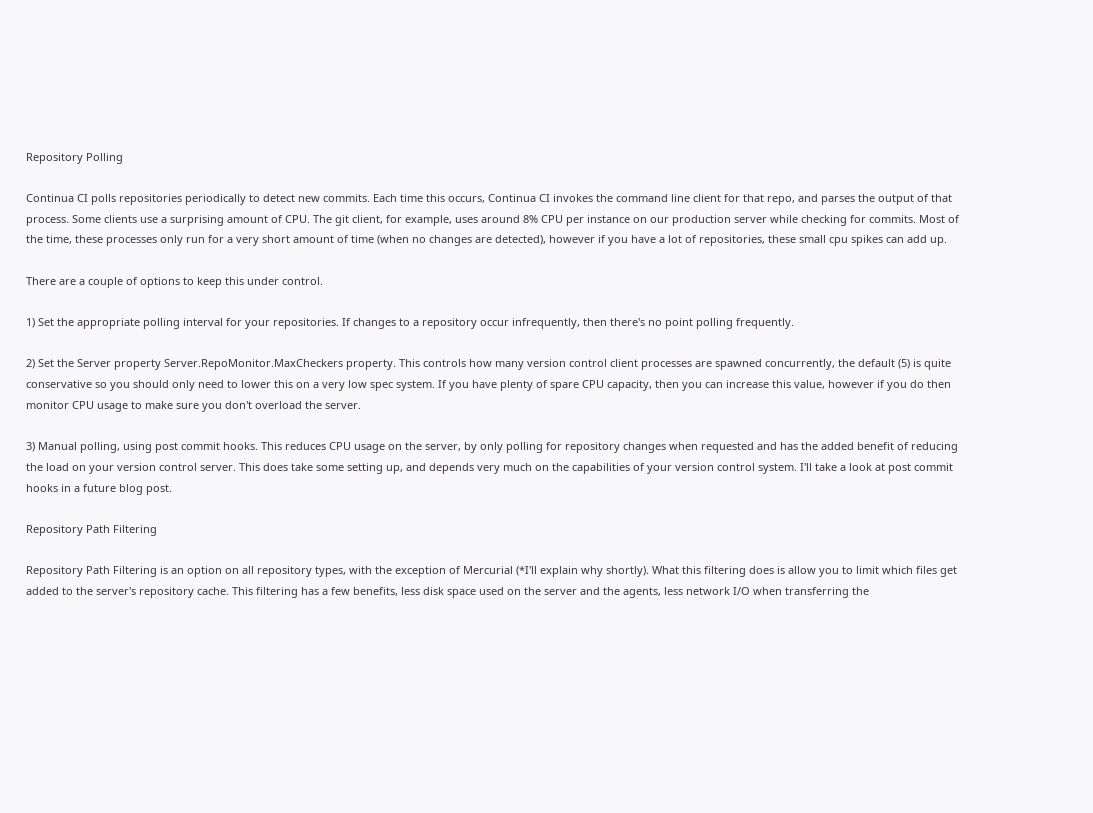Repository Polling

Continua CI polls repositories periodically to detect new commits. Each time this occurs, Continua CI invokes the command line client for that repo, and parses the output of that process. Some clients use a surprising amount of CPU. The git client, for example, uses around 8% CPU per instance on our production server while checking for commits. Most of the time, these processes only run for a very short amount of time (when no changes are detected), however if you have a lot of repositories, these small cpu spikes can add up.

There are a couple of options to keep this under control.

1) Set the appropriate polling interval for your repositories. If changes to a repository occur infrequently, then there's no point polling frequently.

2) Set the Server property Server.RepoMonitor.MaxCheckers property. This controls how many version control client processes are spawned concurrently, the default (5) is quite conservative so you should only need to lower this on a very low spec system. If you have plenty of spare CPU capacity, then you can increase this value, however if you do then monitor CPU usage to make sure you don't overload the server.

3) Manual polling, using post commit hooks. This reduces CPU usage on the server, by only polling for repository changes when requested and has the added benefit of reducing the load on your version control server. This does take some setting up, and depends very much on the capabilities of your version control system. I'll take a look at post commit hooks in a future blog post.

Repository Path Filtering

Repository Path Filtering is an option on all repository types, with the exception of Mercurial (*I'll explain why shortly). What this filtering does is allow you to limit which files get added to the server's repository cache. This filtering has a few benefits, less disk space used on the server and the agents, less network I/O when transferring the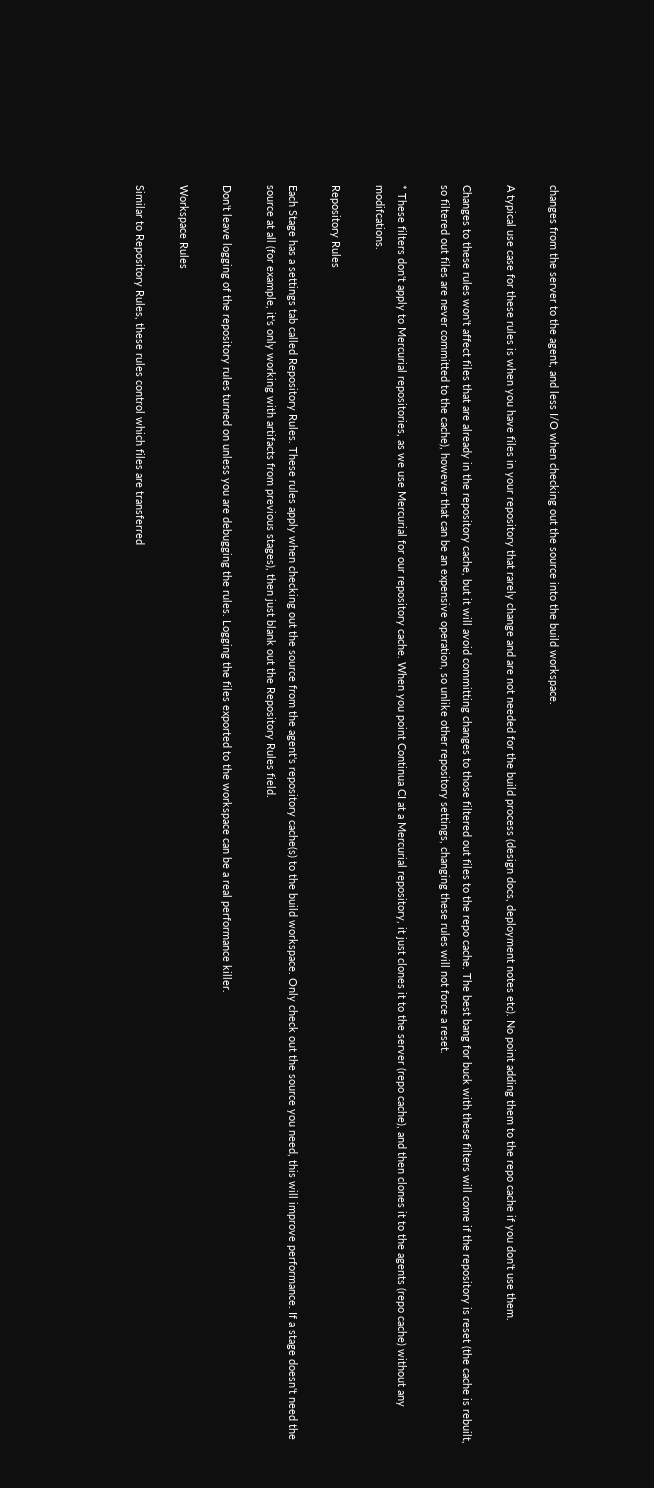changes from the server to the agent, and less I/O when checking out the source into the build workspace.

A typical use case for these rules is when you have files in your repository that rarely change and are not needed for the build process (design docs, deployment notes etc). No point adding them to the repo cache if you don't use them.

Changes to these rules won't affect files that are already in the repository cache, but it will avoid committing changes to those filtered out files to the repo cache. The best bang for buck with these filters will come if the repository is reset (the cache is rebuilt, so filtered out files are never committed to the cache), however that can be an expensive operation, so unlike other repository settings, changing these rules will not force a reset.

* These filters don't apply to Mercurial repositories, as we use Mercurial for our repository cache. When you point Continua CI at a Mercurial repository, it just clones it to the server (repo cache), and then clones it to the agents (repo cache) without any modifcations.

Repository Rules

Each Stage has a settings tab called Repository Rules. These rules apply when checking out the source from the agent's repository cache(s) to the build workspace. Only check out the source you need, this will improve performance. If a stage doesn't need the source at all (for example, it's only working with artifacts from previous stages), then just blank out the Repository Rules field.

Don't leave logging of the repository rules turned on unless you are debugging the rules. Logging the files exported to the workspace can be a real performance killer.

Workspace Rules

Similar to Repository Rules, these rules control which files are transferred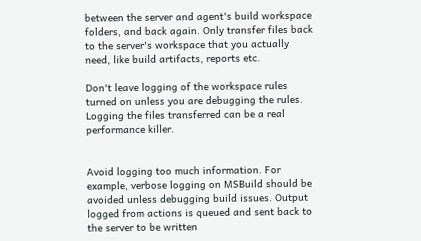between the server and agent's build workspace folders, and back again. Only transfer files back to the server's workspace that you actually need, like build artifacts, reports etc.

Don't leave logging of the workspace rules turned on unless you are debugging the rules. Logging the files transferred can be a real performance killer.


Avoid logging too much information. For example, verbose logging on MSBuild should be avoided unless debugging build issues. Output logged from actions is queued and sent back to the server to be written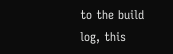to the build log, this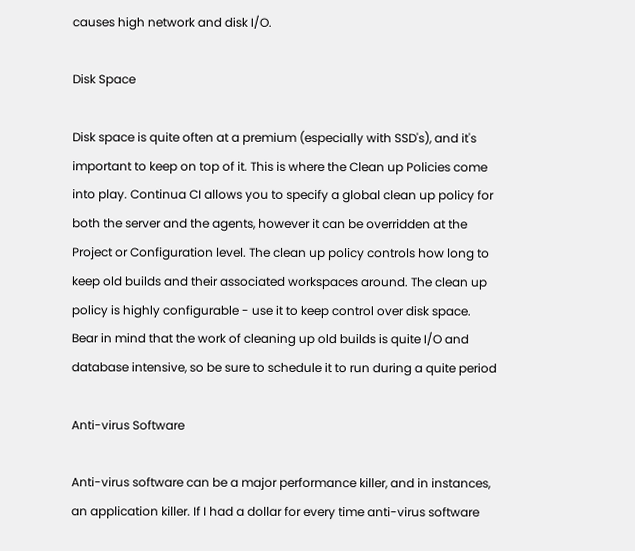causes high network and disk I/O.

Disk Space

Disk space is quite often at a premium (especially with SSD's), and it's important to keep on top of it. This is where the Clean up Policies come into play. Continua CI allows you to specify a global clean up policy for both the server and the agents, however it can be overridden at the Project or Configuration level. The clean up policy controls how long to keep old builds and their associated workspaces around. The clean up policy is highly configurable - use it to keep control over disk space. Bear in mind that the work of cleaning up old builds is quite I/O and database intensive, so be sure to schedule it to run during a quite period

Anti-virus Software

Anti-virus software can be a major performance killer, and in instances, an application killer. If I had a dollar for every time anti-virus software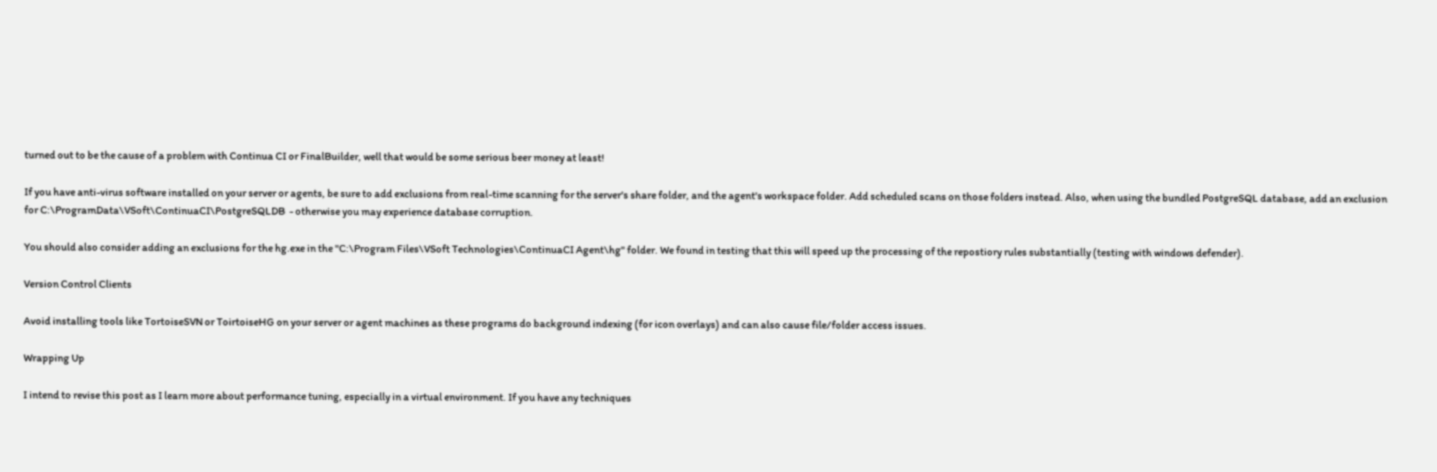turned out to be the cause of a problem with Continua CI or FinalBuilder, well that would be some serious beer money at least!

If you have anti-virus software installed on your server or agents, be sure to add exclusions from real-time scanning for the server's share folder, and the agent's workspace folder. Add scheduled scans on those folders instead. Also, when using the bundled PostgreSQL database, add an exclusion for C:\ProgramData\VSoft\ContinuaCI\PostgreSQLDB  - otherwise you may experience database corruption.

You should also consider adding an exclusions for the hg.exe in the "C:\Program Files\VSoft Technologies\ContinuaCI Agent\hg" folder. We found in testing that this will speed up the processing of the repostiory rules substantially (testing with windows defender).

Version Control Clients

Avoid installing tools like TortoiseSVN or ToirtoiseHG on your server or agent machines as these programs do background indexing (for icon overlays) and can also cause file/folder access issues.

Wrapping Up

I intend to revise this post as I learn more about performance tuning, especially in a virtual environment. If you have any techniques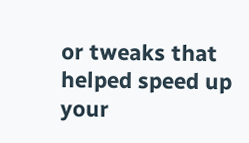or tweaks that helped speed up your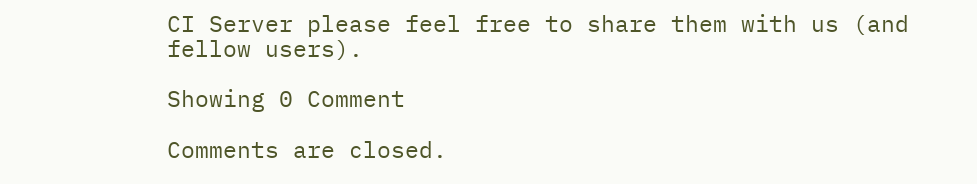CI Server please feel free to share them with us (and fellow users).

Showing 0 Comment

Comments are closed.